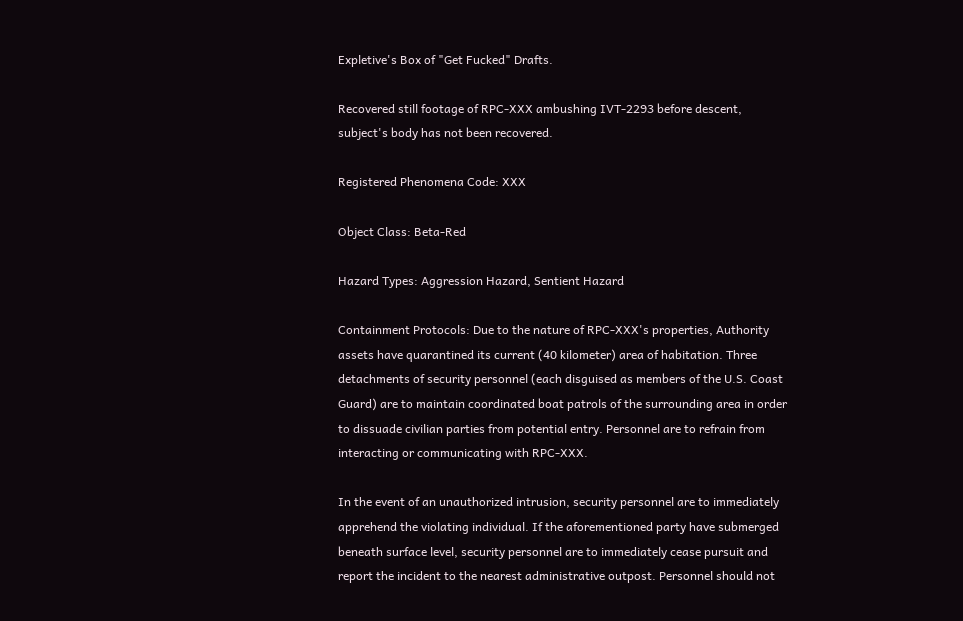Expletive's Box of "Get Fucked" Drafts.

Recovered still footage of RPC-XXX ambushing IVT-2293 before descent, subject's body has not been recovered.

Registered Phenomena Code: XXX

Object Class: Beta-Red

Hazard Types: Aggression Hazard, Sentient Hazard

Containment Protocols: Due to the nature of RPC-XXX's properties, Authority assets have quarantined its current (40 kilometer) area of habitation. Three detachments of security personnel (each disguised as members of the U.S. Coast Guard) are to maintain coordinated boat patrols of the surrounding area in order to dissuade civilian parties from potential entry. Personnel are to refrain from interacting or communicating with RPC-XXX.

In the event of an unauthorized intrusion, security personnel are to immediately apprehend the violating individual. If the aforementioned party have submerged beneath surface level, security personnel are to immediately cease pursuit and report the incident to the nearest administrative outpost. Personnel should not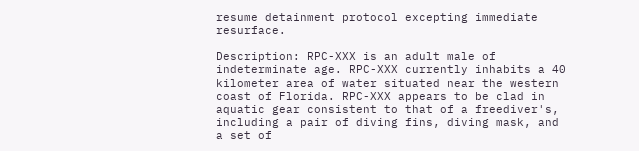resume detainment protocol excepting immediate resurface.

Description: RPC-XXX is an adult male of indeterminate age. RPC-XXX currently inhabits a 40 kilometer area of water situated near the western coast of Florida. RPC-XXX appears to be clad in aquatic gear consistent to that of a freediver's, including a pair of diving fins, diving mask, and a set of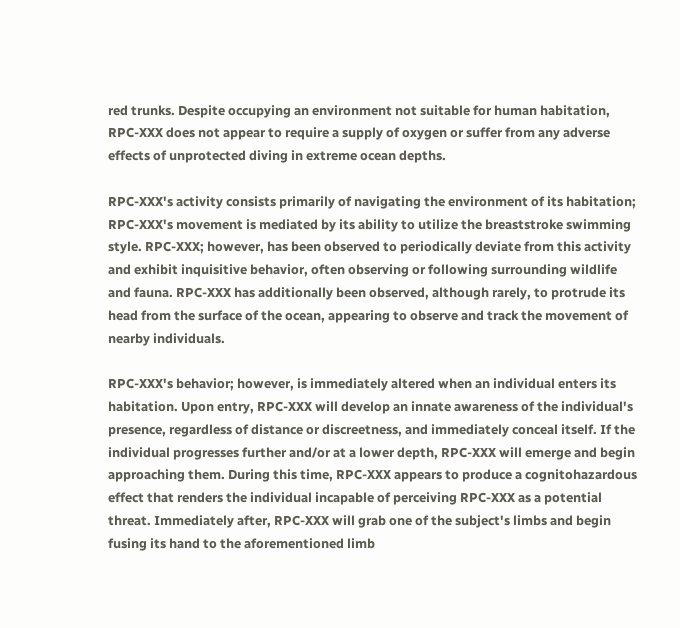red trunks. Despite occupying an environment not suitable for human habitation, RPC-XXX does not appear to require a supply of oxygen or suffer from any adverse effects of unprotected diving in extreme ocean depths.

RPC-XXX's activity consists primarily of navigating the environment of its habitation; RPC-XXX's movement is mediated by its ability to utilize the breaststroke swimming style. RPC-XXX; however, has been observed to periodically deviate from this activity and exhibit inquisitive behavior, often observing or following surrounding wildlife and fauna. RPC-XXX has additionally been observed, although rarely, to protrude its head from the surface of the ocean, appearing to observe and track the movement of nearby individuals.

RPC-XXX's behavior; however, is immediately altered when an individual enters its habitation. Upon entry, RPC-XXX will develop an innate awareness of the individual's presence, regardless of distance or discreetness, and immediately conceal itself. If the individual progresses further and/or at a lower depth, RPC-XXX will emerge and begin approaching them. During this time, RPC-XXX appears to produce a cognitohazardous effect that renders the individual incapable of perceiving RPC-XXX as a potential threat. Immediately after, RPC-XXX will grab one of the subject's limbs and begin fusing its hand to the aforementioned limb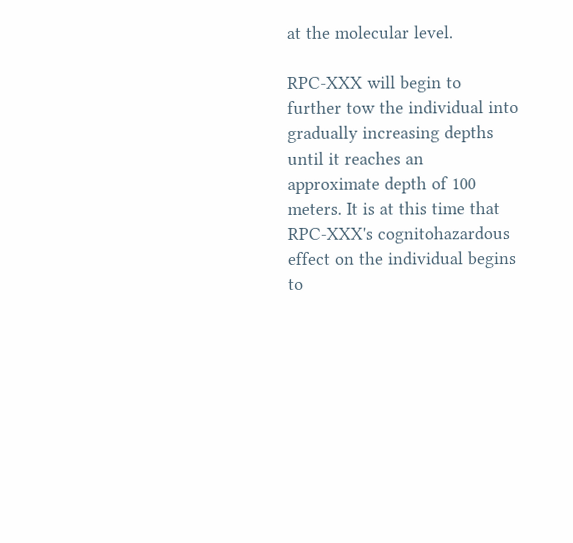at the molecular level.

RPC-XXX will begin to further tow the individual into gradually increasing depths until it reaches an approximate depth of 100 meters. It is at this time that RPC-XXX's cognitohazardous effect on the individual begins to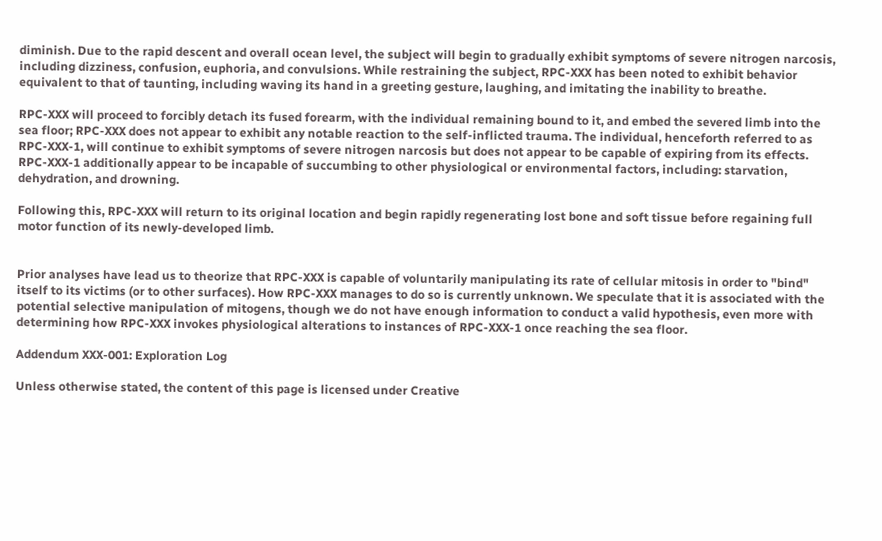diminish. Due to the rapid descent and overall ocean level, the subject will begin to gradually exhibit symptoms of severe nitrogen narcosis, including dizziness, confusion, euphoria, and convulsions. While restraining the subject, RPC-XXX has been noted to exhibit behavior equivalent to that of taunting, including waving its hand in a greeting gesture, laughing, and imitating the inability to breathe.

RPC-XXX will proceed to forcibly detach its fused forearm, with the individual remaining bound to it, and embed the severed limb into the sea floor; RPC-XXX does not appear to exhibit any notable reaction to the self-inflicted trauma. The individual, henceforth referred to as RPC-XXX-1, will continue to exhibit symptoms of severe nitrogen narcosis but does not appear to be capable of expiring from its effects. RPC-XXX-1 additionally appear to be incapable of succumbing to other physiological or environmental factors, including: starvation, dehydration, and drowning.

Following this, RPC-XXX will return to its original location and begin rapidly regenerating lost bone and soft tissue before regaining full motor function of its newly-developed limb.


Prior analyses have lead us to theorize that RPC-XXX is capable of voluntarily manipulating its rate of cellular mitosis in order to "bind" itself to its victims (or to other surfaces). How RPC-XXX manages to do so is currently unknown. We speculate that it is associated with the potential selective manipulation of mitogens, though we do not have enough information to conduct a valid hypothesis, even more with determining how RPC-XXX invokes physiological alterations to instances of RPC-XXX-1 once reaching the sea floor.

Addendum XXX-001: Exploration Log

Unless otherwise stated, the content of this page is licensed under Creative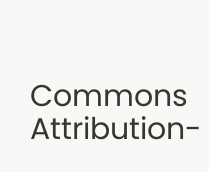Commons Attribution-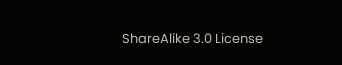ShareAlike 3.0 License